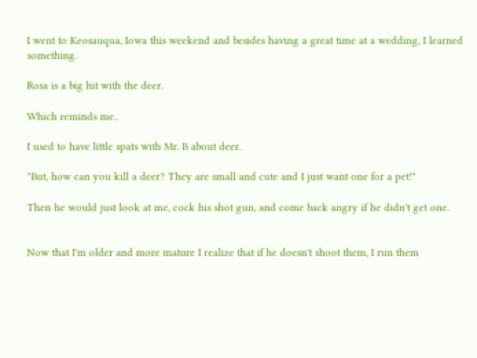I went to Keosauqua, Iowa this weekend and besides having a great time at a wedding, I learned something.

Rosa is a big hit with the deer.

Which reminds me..

I used to have little spats with Mr. B about deer.

"But, how can you kill a deer? They are small and cute and I just want one for a pet!"

Then he would just look at me, cock his shot gun, and come back angry if he didn't get one.


Now that I'm older and more mature I realize that if he doesn't shoot them, I run them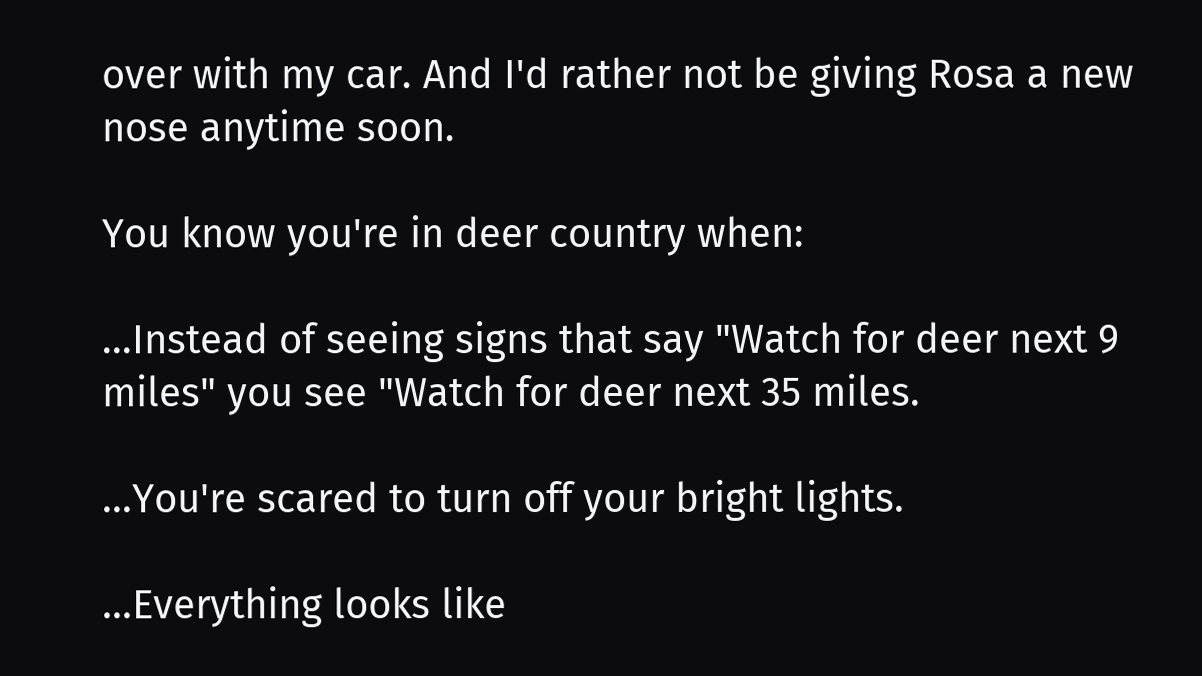over with my car. And I'd rather not be giving Rosa a new nose anytime soon.

You know you're in deer country when:

...Instead of seeing signs that say "Watch for deer next 9 miles" you see "Watch for deer next 35 miles.

...You're scared to turn off your bright lights.

...Everything looks like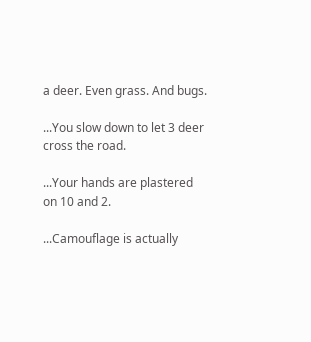a deer. Even grass. And bugs.

...You slow down to let 3 deer cross the road.

...Your hands are plastered on 10 and 2.

...Camouflage is actually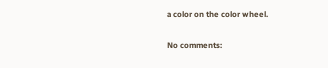a color on the color wheel.


No comments: